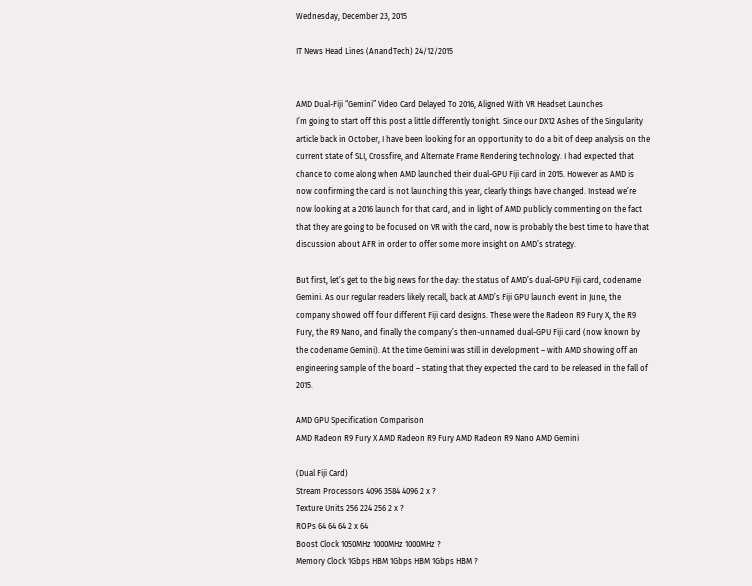Wednesday, December 23, 2015

IT News Head Lines (AnandTech) 24/12/2015


AMD Dual-Fiji “Gemini” Video Card Delayed To 2016, Aligned With VR Headset Launches
I’m going to start off this post a little differently tonight. Since our DX12 Ashes of the Singularity article back in October, I have been looking for an opportunity to do a bit of deep analysis on the current state of SLI, Crossfire, and Alternate Frame Rendering technology. I had expected that chance to come along when AMD launched their dual-GPU Fiji card in 2015. However as AMD is now confirming the card is not launching this year, clearly things have changed. Instead we’re now looking at a 2016 launch for that card, and in light of AMD publicly commenting on the fact that they are going to be focused on VR with the card, now is probably the best time to have that discussion about AFR in order to offer some more insight on AMD’s strategy.

But first, let’s get to the big news for the day: the status of AMD’s dual-GPU Fiji card, codename Gemini. As our regular readers likely recall, back at AMD’s Fiji GPU launch event in June, the company showed off four different Fiji card designs. These were the Radeon R9 Fury X, the R9 Fury, the R9 Nano, and finally the company’s then-unnamed dual-GPU Fiji card (now known by the codename Gemini). At the time Gemini was still in development – with AMD showing off an engineering sample of the board – stating that they expected the card to be released in the fall of 2015.

AMD GPU Specification Comparison
AMD Radeon R9 Fury X AMD Radeon R9 Fury AMD Radeon R9 Nano AMD Gemini

(Dual Fiji Card)
Stream Processors 4096 3584 4096 2 x ?
Texture Units 256 224 256 2 x ?
ROPs 64 64 64 2 x 64
Boost Clock 1050MHz 1000MHz 1000MHz ?
Memory Clock 1Gbps HBM 1Gbps HBM 1Gbps HBM ?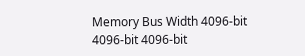Memory Bus Width 4096-bit 4096-bit 4096-bit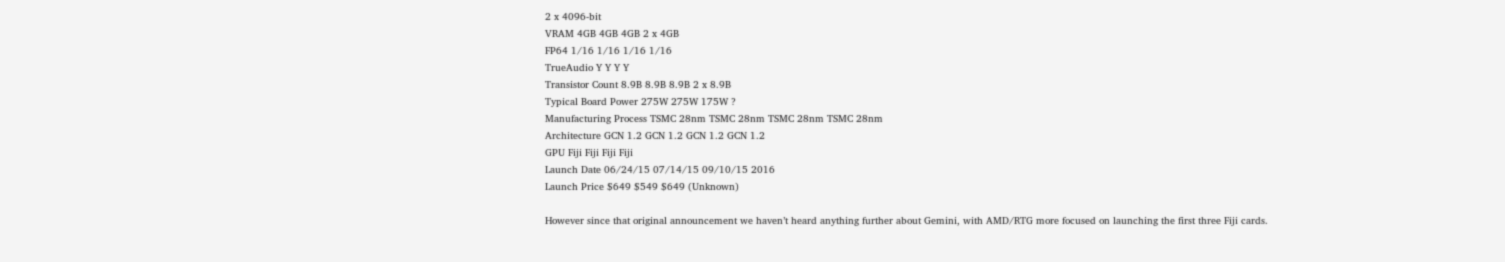2 x 4096-bit
VRAM 4GB 4GB 4GB 2 x 4GB
FP64 1/16 1/16 1/16 1/16
TrueAudio Y Y Y Y
Transistor Count 8.9B 8.9B 8.9B 2 x 8.9B
Typical Board Power 275W 275W 175W ?
Manufacturing Process TSMC 28nm TSMC 28nm TSMC 28nm TSMC 28nm
Architecture GCN 1.2 GCN 1.2 GCN 1.2 GCN 1.2
GPU Fiji Fiji Fiji Fiji
Launch Date 06/24/15 07/14/15 09/10/15 2016
Launch Price $649 $549 $649 (Unknown)

However since that original announcement we haven’t heard anything further about Gemini, with AMD/RTG more focused on launching the first three Fiji cards.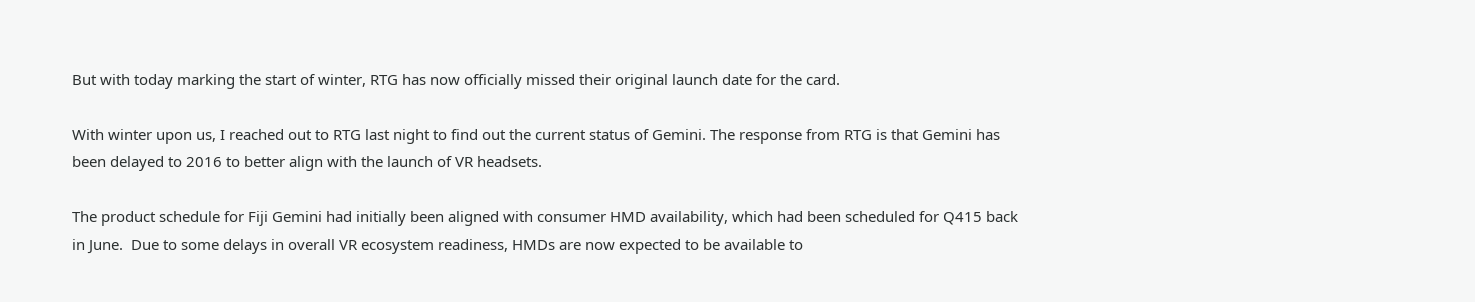But with today marking the start of winter, RTG has now officially missed their original launch date for the card.

With winter upon us, I reached out to RTG last night to find out the current status of Gemini. The response from RTG is that Gemini has been delayed to 2016 to better align with the launch of VR headsets.

The product schedule for Fiji Gemini had initially been aligned with consumer HMD availability, which had been scheduled for Q415 back in June.  Due to some delays in overall VR ecosystem readiness, HMDs are now expected to be available to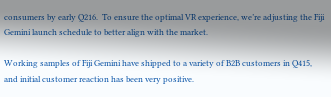consumers by early Q216.  To ensure the optimal VR experience, we’re adjusting the Fiji Gemini launch schedule to better align with the market.

Working samples of Fiji Gemini have shipped to a variety of B2B customers in Q415, and initial customer reaction has been very positive.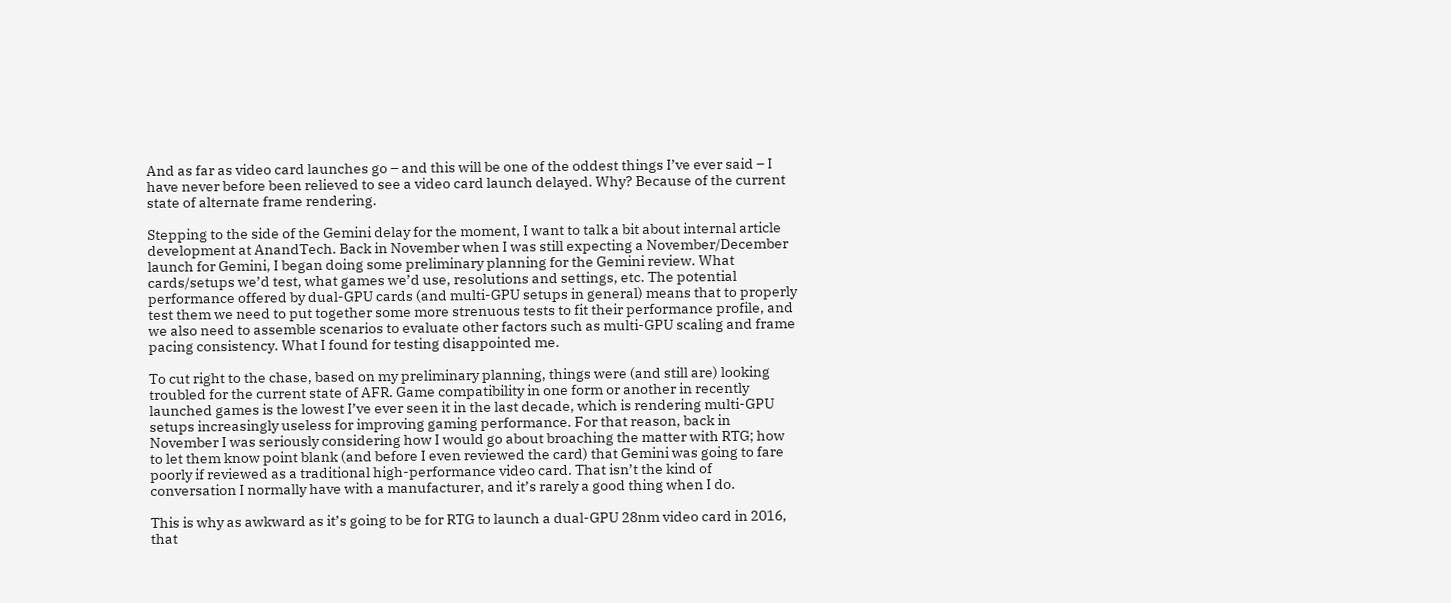And as far as video card launches go – and this will be one of the oddest things I’ve ever said – I have never before been relieved to see a video card launch delayed. Why? Because of the current state of alternate frame rendering.

Stepping to the side of the Gemini delay for the moment, I want to talk a bit about internal article development at AnandTech. Back in November when I was still expecting a November/December launch for Gemini, I began doing some preliminary planning for the Gemini review. What cards/setups we’d test, what games we’d use, resolutions and settings, etc. The potential performance offered by dual-GPU cards (and multi-GPU setups in general) means that to properly test them we need to put together some more strenuous tests to fit their performance profile, and we also need to assemble scenarios to evaluate other factors such as multi-GPU scaling and frame pacing consistency. What I found for testing disappointed me.

To cut right to the chase, based on my preliminary planning, things were (and still are) looking troubled for the current state of AFR. Game compatibility in one form or another in recently launched games is the lowest I’ve ever seen it in the last decade, which is rendering multi-GPU setups increasingly useless for improving gaming performance. For that reason, back in November I was seriously considering how I would go about broaching the matter with RTG; how to let them know point blank (and before I even reviewed the card) that Gemini was going to fare poorly if reviewed as a traditional high-performance video card. That isn’t the kind of conversation I normally have with a manufacturer, and it’s rarely a good thing when I do.

This is why as awkward as it’s going to be for RTG to launch a dual-GPU 28nm video card in 2016, that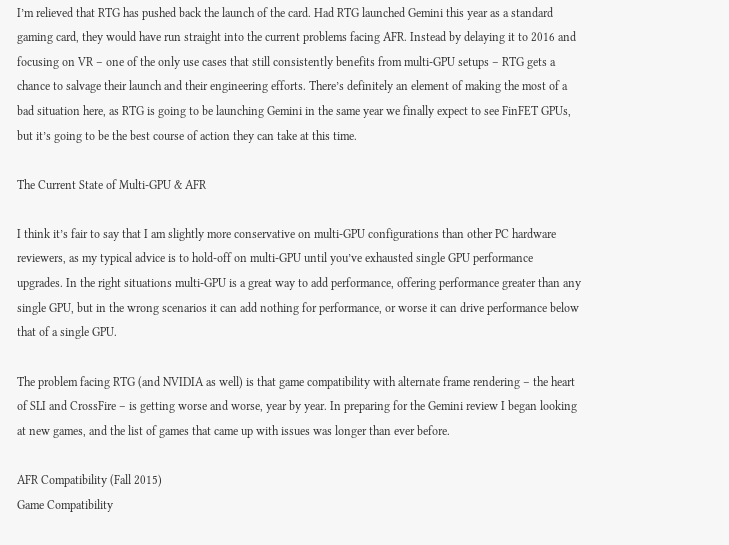I’m relieved that RTG has pushed back the launch of the card. Had RTG launched Gemini this year as a standard gaming card, they would have run straight into the current problems facing AFR. Instead by delaying it to 2016 and focusing on VR – one of the only use cases that still consistently benefits from multi-GPU setups – RTG gets a chance to salvage their launch and their engineering efforts. There’s definitely an element of making the most of a bad situation here, as RTG is going to be launching Gemini in the same year we finally expect to see FinFET GPUs, but it’s going to be the best course of action they can take at this time.

The Current State of Multi-GPU & AFR

I think it’s fair to say that I am slightly more conservative on multi-GPU configurations than other PC hardware reviewers, as my typical advice is to hold-off on multi-GPU until you’ve exhausted single GPU performance upgrades. In the right situations multi-GPU is a great way to add performance, offering performance greater than any single GPU, but in the wrong scenarios it can add nothing for performance, or worse it can drive performance below that of a single GPU.

The problem facing RTG (and NVIDIA as well) is that game compatibility with alternate frame rendering – the heart of SLI and CrossFire – is getting worse and worse, year by year. In preparing for the Gemini review I began looking at new games, and the list of games that came up with issues was longer than ever before.

AFR Compatibility (Fall 2015)
Game Compatibility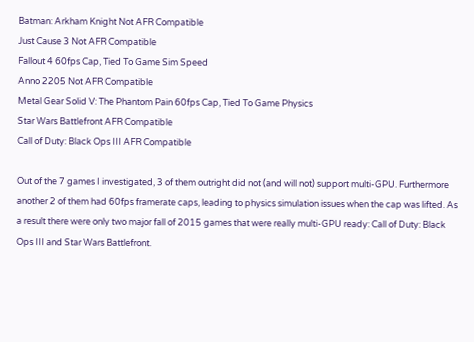Batman: Arkham Knight Not AFR Compatible
Just Cause 3 Not AFR Compatible
Fallout 4 60fps Cap, Tied To Game Sim Speed
Anno 2205 Not AFR Compatible
Metal Gear Solid V: The Phantom Pain 60fps Cap, Tied To Game Physics
Star Wars Battlefront AFR Compatible
Call of Duty: Black Ops III AFR Compatible

Out of the 7 games I investigated, 3 of them outright did not (and will not) support multi-GPU. Furthermore another 2 of them had 60fps framerate caps, leading to physics simulation issues when the cap was lifted. As a result there were only two major fall of 2015 games that were really multi-GPU ready: Call of Duty: Black Ops III and Star Wars Battlefront.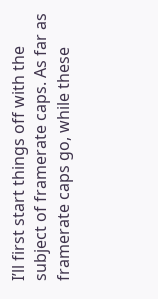I’ll first start things off with the subject of framerate caps. As far as framerate caps go, while these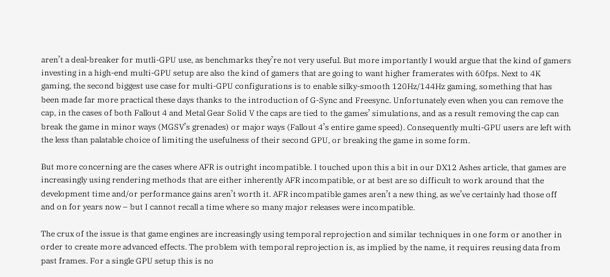aren’t a deal-breaker for mutli-GPU use, as benchmarks they’re not very useful. But more importantly I would argue that the kind of gamers investing in a high-end multi-GPU setup are also the kind of gamers that are going to want higher framerates with 60fps. Next to 4K gaming, the second biggest use case for multi-GPU configurations is to enable silky-smooth 120Hz/144Hz gaming, something that has been made far more practical these days thanks to the introduction of G-Sync and Freesync. Unfortunately even when you can remove the cap, in the cases of both Fallout 4 and Metal Gear Solid V the caps are tied to the games’ simulations, and as a result removing the cap can break the game in minor ways (MGSV’s grenades) or major ways (Fallout 4’s entire game speed). Consequently multi-GPU users are left with the less than palatable choice of limiting the usefulness of their second GPU, or breaking the game in some form.

But more concerning are the cases where AFR is outright incompatible. I touched upon this a bit in our DX12 Ashes article, that games are increasingly using rendering methods that are either inherently AFR incompatible, or at best are so difficult to work around that the development time and/or performance gains aren’t worth it. AFR incompatible games aren’t a new thing, as we’ve certainly had those off and on for years now – but I cannot recall a time where so many major releases were incompatible.

The crux of the issue is that game engines are increasingly using temporal reprojection and similar techniques in one form or another in order to create more advanced effects. The problem with temporal reprojection is, as implied by the name, it requires reusing data from past frames. For a single GPU setup this is no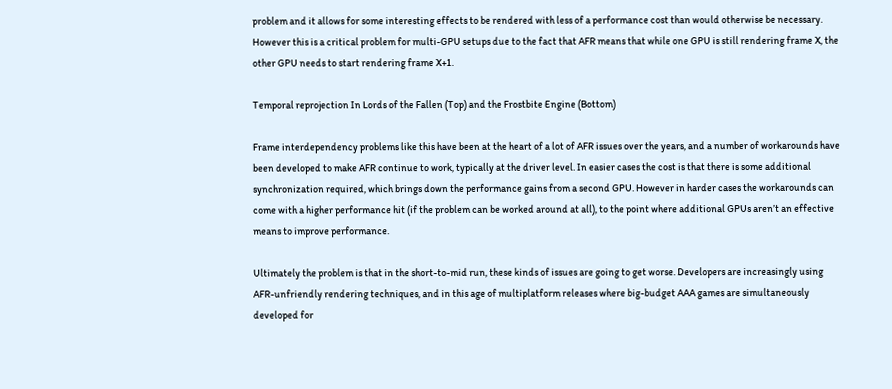problem and it allows for some interesting effects to be rendered with less of a performance cost than would otherwise be necessary. However this is a critical problem for multi-GPU setups due to the fact that AFR means that while one GPU is still rendering frame X, the other GPU needs to start rendering frame X+1.

Temporal reprojection In Lords of the Fallen (Top) and the Frostbite Engine (Bottom)

Frame interdependency problems like this have been at the heart of a lot of AFR issues over the years, and a number of workarounds have been developed to make AFR continue to work, typically at the driver level. In easier cases the cost is that there is some additional synchronization required, which brings down the performance gains from a second GPU. However in harder cases the workarounds can come with a higher performance hit (if the problem can be worked around at all), to the point where additional GPUs aren’t an effective means to improve performance.

Ultimately the problem is that in the short-to-mid run, these kinds of issues are going to get worse. Developers are increasingly using AFR-unfriendly rendering techniques, and in this age of multiplatform releases where big-budget AAA games are simultaneously developed for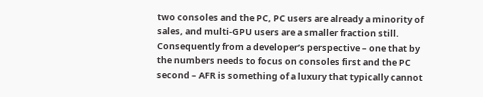two consoles and the PC, PC users are already a minority of sales, and multi-GPU users are a smaller fraction still. Consequently from a developer’s perspective – one that by the numbers needs to focus on consoles first and the PC second – AFR is something of a luxury that typically cannot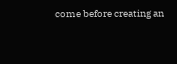come before creating an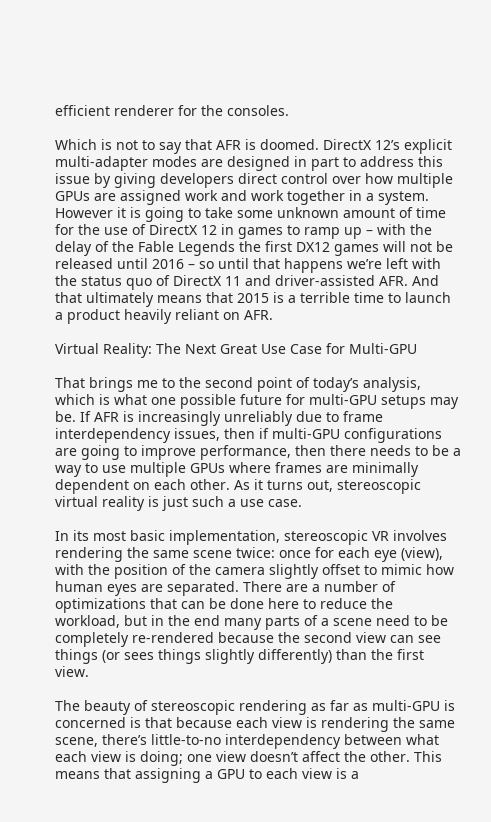efficient renderer for the consoles.

Which is not to say that AFR is doomed. DirectX 12’s explicit multi-adapter modes are designed in part to address this issue by giving developers direct control over how multiple GPUs are assigned work and work together in a system. However it is going to take some unknown amount of time for the use of DirectX 12 in games to ramp up – with the delay of the Fable Legends the first DX12 games will not be released until 2016 – so until that happens we’re left with the status quo of DirectX 11 and driver-assisted AFR. And that ultimately means that 2015 is a terrible time to launch a product heavily reliant on AFR.

Virtual Reality: The Next Great Use Case for Multi-GPU

That brings me to the second point of today’s analysis, which is what one possible future for multi-GPU setups may be. If AFR is increasingly unreliably due to frame interdependency issues, then if multi-GPU configurations are going to improve performance, then there needs to be a way to use multiple GPUs where frames are minimally dependent on each other. As it turns out, stereoscopic virtual reality is just such a use case.

In its most basic implementation, stereoscopic VR involves rendering the same scene twice: once for each eye (view), with the position of the camera slightly offset to mimic how human eyes are separated. There are a number of optimizations that can be done here to reduce the workload, but in the end many parts of a scene need to be completely re-rendered because the second view can see things (or sees things slightly differently) than the first view.

The beauty of stereoscopic rendering as far as multi-GPU is concerned is that because each view is rendering the same scene, there’s little-to-no interdependency between what each view is doing; one view doesn’t affect the other. This means that assigning a GPU to each view is a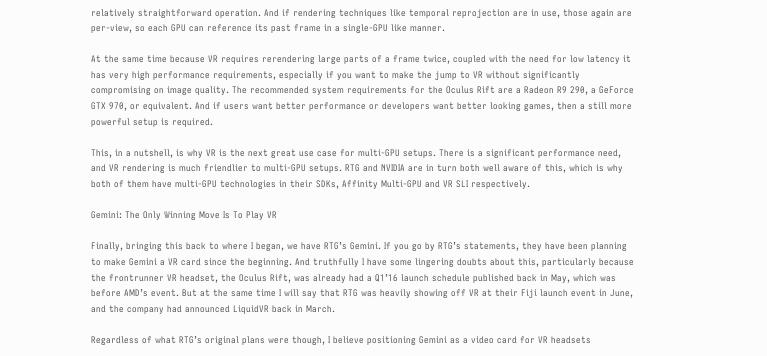relatively straightforward operation. And if rendering techniques like temporal reprojection are in use, those again are per-view, so each GPU can reference its past frame in a single-GPU like manner.

At the same time because VR requires rerendering large parts of a frame twice, coupled with the need for low latency it has very high performance requirements, especially if you want to make the jump to VR without significantly compromising on image quality. The recommended system requirements for the Oculus Rift are a Radeon R9 290, a GeForce GTX 970, or equivalent. And if users want better performance or developers want better looking games, then a still more powerful setup is required.

This, in a nutshell, is why VR is the next great use case for multi-GPU setups. There is a significant performance need, and VR rendering is much friendlier to multi-GPU setups. RTG and NVIDIA are in turn both well aware of this, which is why both of them have multi-GPU technologies in their SDKs, Affinity Multi-GPU and VR SLI respectively.

Gemini: The Only Winning Move Is To Play VR

Finally, bringing this back to where I began, we have RTG’s Gemini. If you go by RTG’s statements, they have been planning to make Gemini a VR card since the beginning. And truthfully I have some lingering doubts about this, particularly because the frontrunner VR headset, the Oculus Rift, was already had a Q1’16 launch schedule published back in May, which was before AMD’s event. But at the same time I will say that RTG was heavily showing off VR at their Fiji launch event in June, and the company had announced LiquidVR back in March.

Regardless of what RTG’s original plans were though, I believe positioning Gemini as a video card for VR headsets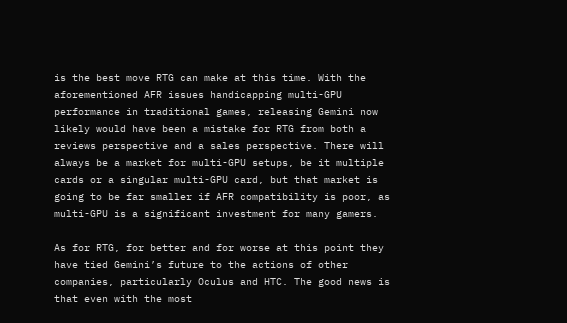is the best move RTG can make at this time. With the aforementioned AFR issues handicapping multi-GPU performance in traditional games, releasing Gemini now likely would have been a mistake for RTG from both a reviews perspective and a sales perspective. There will always be a market for multi-GPU setups, be it multiple cards or a singular multi-GPU card, but that market is going to be far smaller if AFR compatibility is poor, as multi-GPU is a significant investment for many gamers.

As for RTG, for better and for worse at this point they have tied Gemini’s future to the actions of other companies, particularly Oculus and HTC. The good news is that even with the most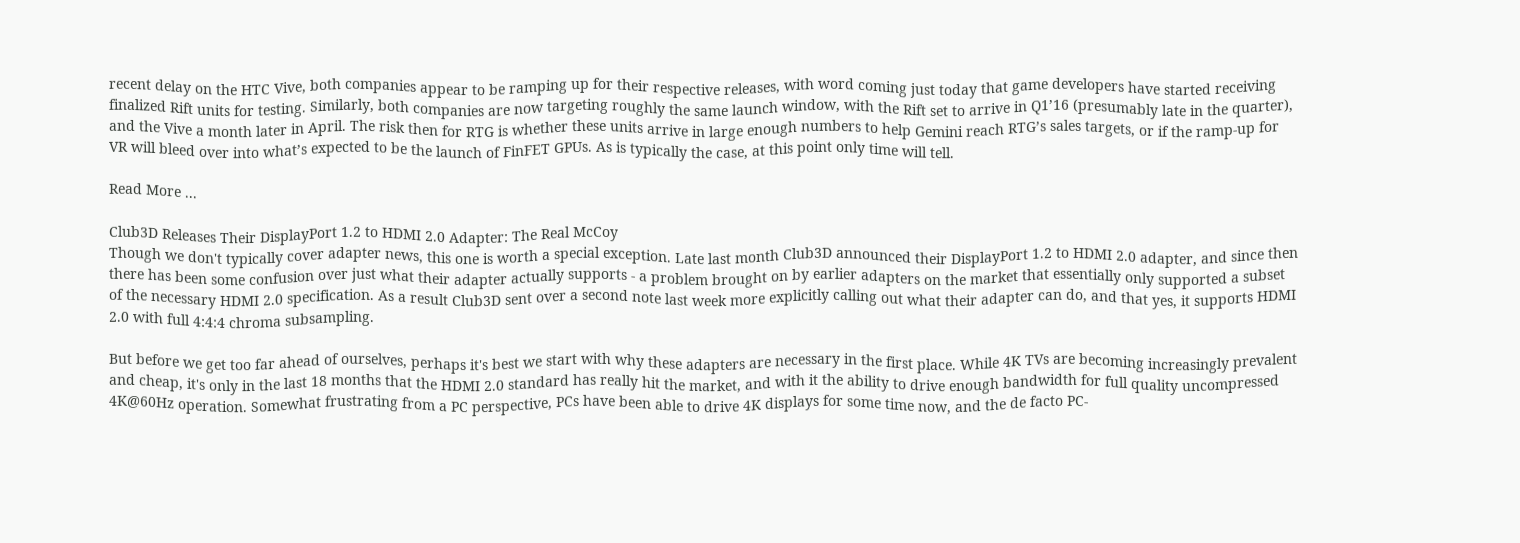recent delay on the HTC Vive, both companies appear to be ramping up for their respective releases, with word coming just today that game developers have started receiving finalized Rift units for testing. Similarly, both companies are now targeting roughly the same launch window, with the Rift set to arrive in Q1’16 (presumably late in the quarter), and the Vive a month later in April. The risk then for RTG is whether these units arrive in large enough numbers to help Gemini reach RTG’s sales targets, or if the ramp-up for VR will bleed over into what’s expected to be the launch of FinFET GPUs. As is typically the case, at this point only time will tell.

Read More ...

Club3D Releases Their DisplayPort 1.2 to HDMI 2.0 Adapter: The Real McCoy
Though we don't typically cover adapter news, this one is worth a special exception. Late last month Club3D announced their DisplayPort 1.2 to HDMI 2.0 adapter, and since then there has been some confusion over just what their adapter actually supports - a problem brought on by earlier adapters on the market that essentially only supported a subset of the necessary HDMI 2.0 specification. As a result Club3D sent over a second note last week more explicitly calling out what their adapter can do, and that yes, it supports HDMI 2.0 with full 4:4:4 chroma subsampling.

But before we get too far ahead of ourselves, perhaps it's best we start with why these adapters are necessary in the first place. While 4K TVs are becoming increasingly prevalent and cheap, it's only in the last 18 months that the HDMI 2.0 standard has really hit the market, and with it the ability to drive enough bandwidth for full quality uncompressed 4K@60Hz operation. Somewhat frustrating from a PC perspective, PCs have been able to drive 4K displays for some time now, and the de facto PC-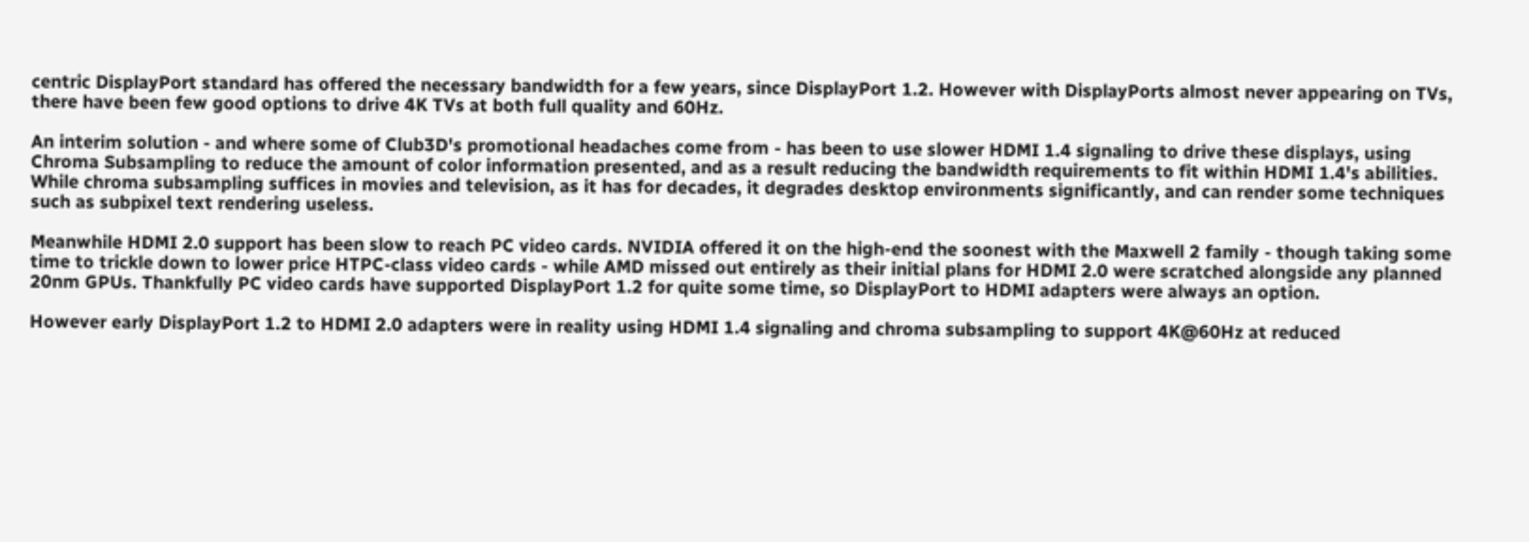centric DisplayPort standard has offered the necessary bandwidth for a few years, since DisplayPort 1.2. However with DisplayPorts almost never appearing on TVs, there have been few good options to drive 4K TVs at both full quality and 60Hz.

An interim solution - and where some of Club3D's promotional headaches come from - has been to use slower HDMI 1.4 signaling to drive these displays, using Chroma Subsampling to reduce the amount of color information presented, and as a result reducing the bandwidth requirements to fit within HDMI 1.4's abilities. While chroma subsampling suffices in movies and television, as it has for decades, it degrades desktop environments significantly, and can render some techniques such as subpixel text rendering useless.

Meanwhile HDMI 2.0 support has been slow to reach PC video cards. NVIDIA offered it on the high-end the soonest with the Maxwell 2 family - though taking some time to trickle down to lower price HTPC-class video cards - while AMD missed out entirely as their initial plans for HDMI 2.0 were scratched alongside any planned 20nm GPUs. Thankfully PC video cards have supported DisplayPort 1.2 for quite some time, so DisplayPort to HDMI adapters were always an option.

However early DisplayPort 1.2 to HDMI 2.0 adapters were in reality using HDMI 1.4 signaling and chroma subsampling to support 4K@60Hz at reduced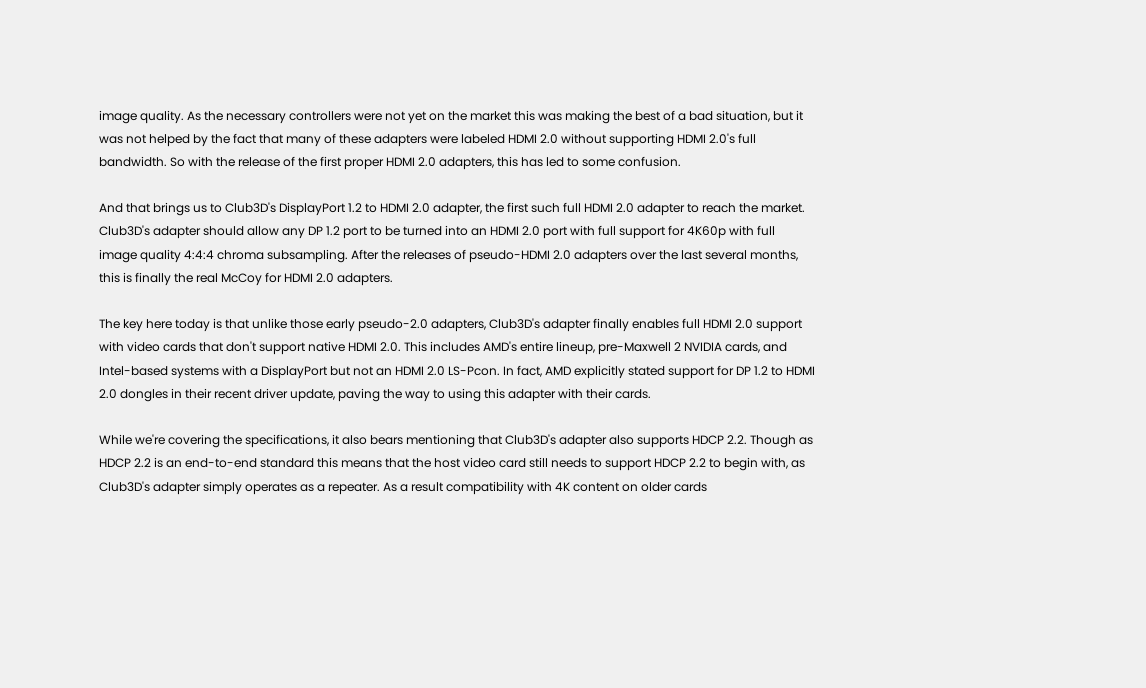image quality. As the necessary controllers were not yet on the market this was making the best of a bad situation, but it was not helped by the fact that many of these adapters were labeled HDMI 2.0 without supporting HDMI 2.0's full bandwidth. So with the release of the first proper HDMI 2.0 adapters, this has led to some confusion.

And that brings us to Club3D's DisplayPort 1.2 to HDMI 2.0 adapter, the first such full HDMI 2.0 adapter to reach the market. Club3D's adapter should allow any DP 1.2 port to be turned into an HDMI 2.0 port with full support for 4K60p with full image quality 4:4:4 chroma subsampling. After the releases of pseudo-HDMI 2.0 adapters over the last several months, this is finally the real McCoy for HDMI 2.0 adapters.

The key here today is that unlike those early pseudo-2.0 adapters, Club3D's adapter finally enables full HDMI 2.0 support with video cards that don't support native HDMI 2.0. This includes AMD's entire lineup, pre-Maxwell 2 NVIDIA cards, and Intel-based systems with a DisplayPort but not an HDMI 2.0 LS-Pcon. In fact, AMD explicitly stated support for DP 1.2 to HDMI 2.0 dongles in their recent driver update, paving the way to using this adapter with their cards.

While we're covering the specifications, it also bears mentioning that Club3D's adapter also supports HDCP 2.2. Though as HDCP 2.2 is an end-to-end standard this means that the host video card still needs to support HDCP 2.2 to begin with, as Club3D's adapter simply operates as a repeater. As a result compatibility with 4K content on older cards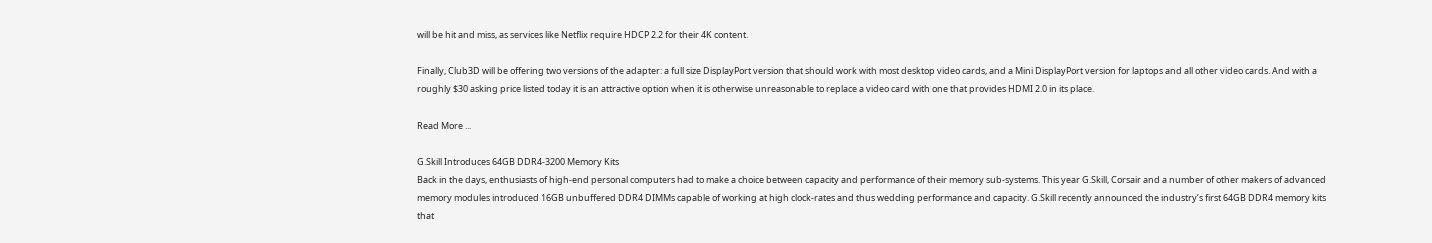will be hit and miss, as services like Netflix require HDCP 2.2 for their 4K content.

Finally, Club3D will be offering two versions of the adapter: a full size DisplayPort version that should work with most desktop video cards, and a Mini DisplayPort version for laptops and all other video cards. And with a roughly $30 asking price listed today it is an attractive option when it is otherwise unreasonable to replace a video card with one that provides HDMI 2.0 in its place.

Read More ...

G.Skill Introduces 64GB DDR4-3200 Memory Kits
Back in the days, enthusiasts of high-end personal computers had to make a choice between capacity and performance of their memory sub-systems. This year G.Skill, Corsair and a number of other makers of advanced memory modules introduced 16GB unbuffered DDR4 DIMMs capable of working at high clock-rates and thus wedding performance and capacity. G.Skill recently announced the industry’s first 64GB DDR4 memory kits that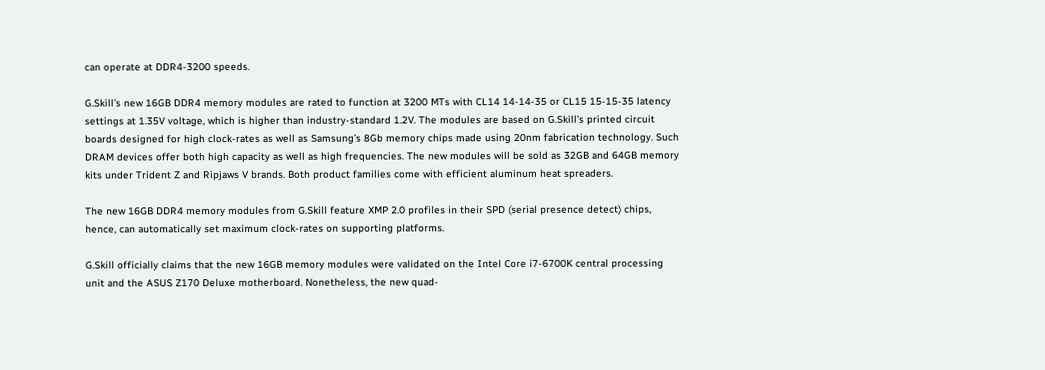can operate at DDR4-3200 speeds.

G.Skill’s new 16GB DDR4 memory modules are rated to function at 3200 MTs with CL14 14-14-35 or CL15 15-15-35 latency settings at 1.35V voltage, which is higher than industry-standard 1.2V. The modules are based on G.Skill’s printed circuit boards designed for high clock-rates as well as Samsung’s 8Gb memory chips made using 20nm fabrication technology. Such DRAM devices offer both high capacity as well as high frequencies. The new modules will be sold as 32GB and 64GB memory kits under Trident Z and Ripjaws V brands. Both product families come with efficient aluminum heat spreaders.

The new 16GB DDR4 memory modules from G.Skill feature XMP 2.0 profiles in their SPD (serial presence detect) chips, hence, can automatically set maximum clock-rates on supporting platforms.

G.Skill officially claims that the new 16GB memory modules were validated on the Intel Core i7-6700K central processing unit and the ASUS Z170 Deluxe motherboard. Nonetheless, the new quad-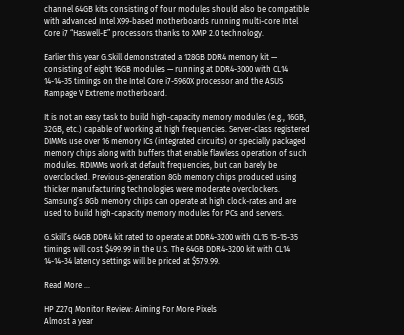channel 64GB kits consisting of four modules should also be compatible with advanced Intel X99-based motherboards running multi-core Intel Core i7 “Haswell-E” processors thanks to XMP 2.0 technology.

Earlier this year G.Skill demonstrated a 128GB DDR4 memory kit — consisting of eight 16GB modules — running at DDR4-3000 with CL14 14-14-35 timings on the Intel Core i7-5960X processor and the ASUS Rampage V Extreme motherboard.

It is not an easy task to build high-capacity memory modules (e.g., 16GB, 32GB, etc.) capable of working at high frequencies. Server-class registered DIMMs use over 16 memory ICs (integrated circuits) or specially packaged memory chips along with buffers that enable flawless operation of such modules. RDIMMs work at default frequencies, but can barely be overclocked. Previous-generation 8Gb memory chips produced using thicker manufacturing technologies were moderate overclockers. Samsung’s 8Gb memory chips can operate at high clock-rates and are used to build high-capacity memory modules for PCs and servers.

G.Skill’s 64GB DDR4 kit rated to operate at DDR4-3200 with CL15 15-15-35 timings will cost $499.99 in the U.S. The 64GB DDR4-3200 kit with CL14 14-14-34 latency settings will be priced at $579.99.

Read More ...

HP Z27q Monitor Review: Aiming For More Pixels
Almost a year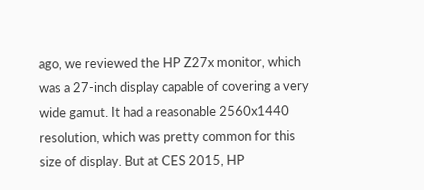ago, we reviewed the HP Z27x monitor, which was a 27-inch display capable of covering a very wide gamut. It had a reasonable 2560x1440 resolution, which was pretty common for this size of display. But at CES 2015, HP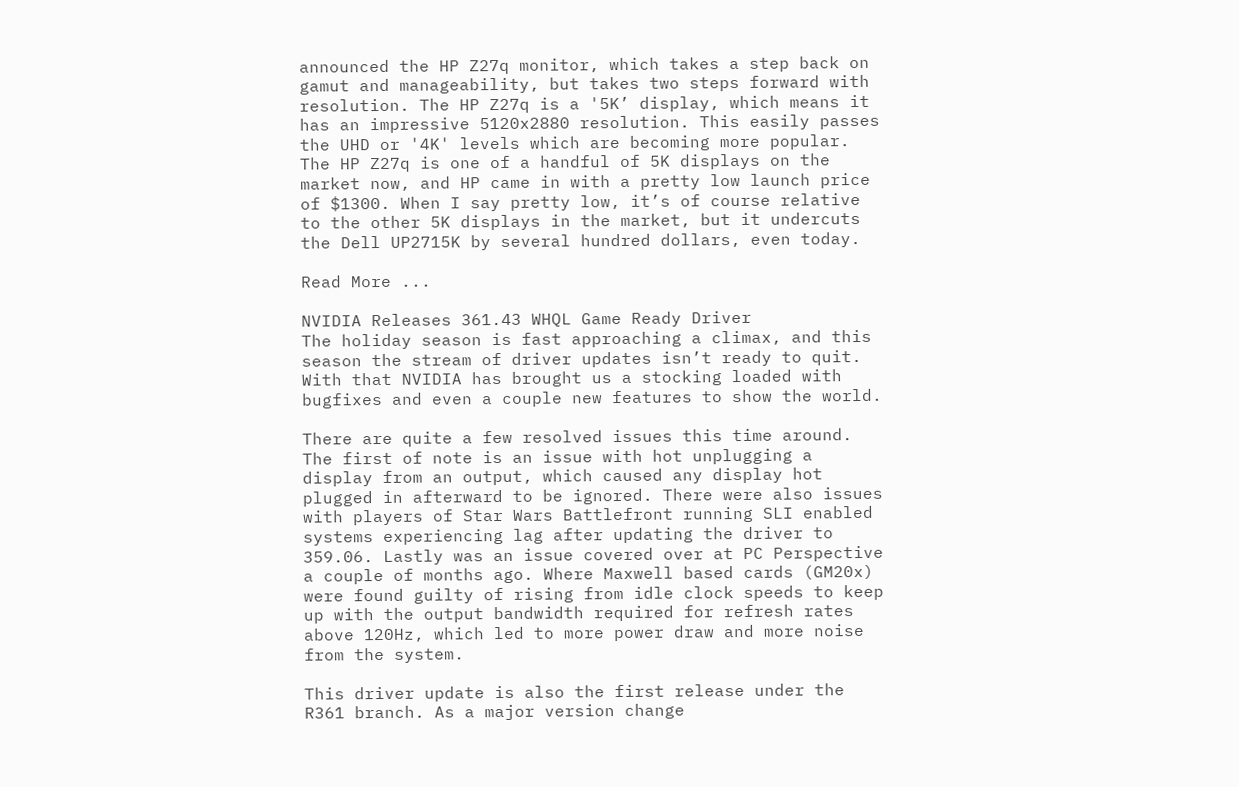announced the HP Z27q monitor, which takes a step back on gamut and manageability, but takes two steps forward with resolution. The HP Z27q is a '5K’ display, which means it has an impressive 5120x2880 resolution. This easily passes the UHD or '4K' levels which are becoming more popular. The HP Z27q is one of a handful of 5K displays on the market now, and HP came in with a pretty low launch price of $1300. When I say pretty low, it’s of course relative to the other 5K displays in the market, but it undercuts the Dell UP2715K by several hundred dollars, even today.

Read More ...

NVIDIA Releases 361.43 WHQL Game Ready Driver
The holiday season is fast approaching a climax, and this season the stream of driver updates isn’t ready to quit. With that NVIDIA has brought us a stocking loaded with bugfixes and even a couple new features to show the world.

There are quite a few resolved issues this time around. The first of note is an issue with hot unplugging a display from an output, which caused any display hot plugged in afterward to be ignored. There were also issues with players of Star Wars Battlefront running SLI enabled systems experiencing lag after updating the driver to 359.06. Lastly was an issue covered over at PC Perspective a couple of months ago. Where Maxwell based cards (GM20x) were found guilty of rising from idle clock speeds to keep up with the output bandwidth required for refresh rates above 120Hz, which led to more power draw and more noise from the system.

This driver update is also the first release under the R361 branch. As a major version change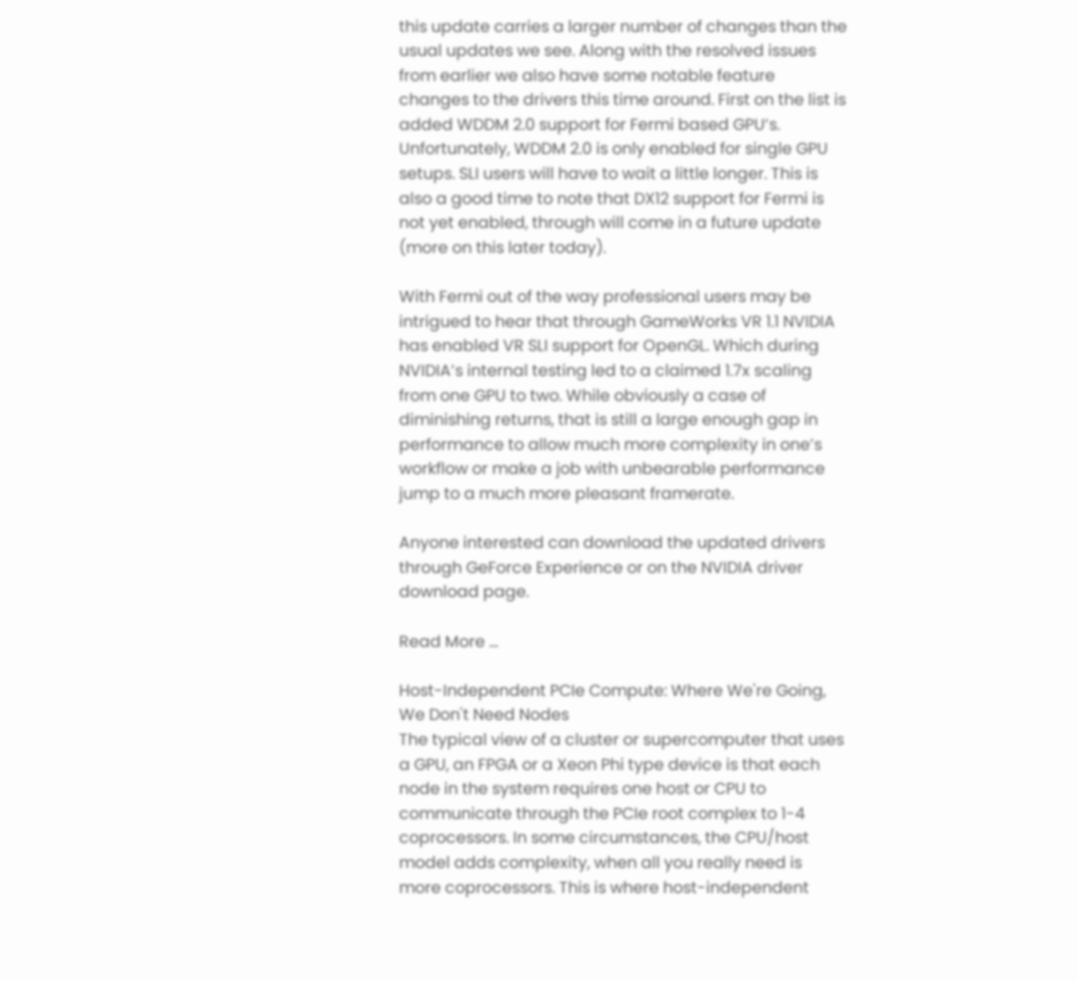this update carries a larger number of changes than the usual updates we see. Along with the resolved issues from earlier we also have some notable feature changes to the drivers this time around. First on the list is added WDDM 2.0 support for Fermi based GPU’s. Unfortunately, WDDM 2.0 is only enabled for single GPU setups. SLI users will have to wait a little longer. This is also a good time to note that DX12 support for Fermi is not yet enabled, through will come in a future update (more on this later today).

With Fermi out of the way professional users may be intrigued to hear that through GameWorks VR 1.1 NVIDIA has enabled VR SLI support for OpenGL. Which during NVIDIA’s internal testing led to a claimed 1.7x scaling from one GPU to two. While obviously a case of diminishing returns, that is still a large enough gap in performance to allow much more complexity in one’s workflow or make a job with unbearable performance jump to a much more pleasant framerate.

Anyone interested can download the updated drivers through GeForce Experience or on the NVIDIA driver download page.

Read More ...

Host-Independent PCIe Compute: Where We're Going, We Don't Need Nodes
The typical view of a cluster or supercomputer that uses a GPU, an FPGA or a Xeon Phi type device is that each node in the system requires one host or CPU to communicate through the PCIe root complex to 1-4 coprocessors. In some circumstances, the CPU/host model adds complexity, when all you really need is more coprocessors. This is where host-independent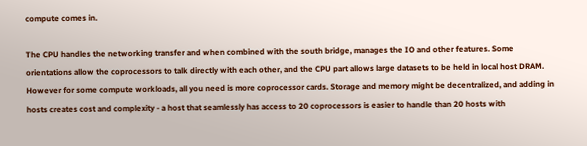compute comes in.

The CPU handles the networking transfer and when combined with the south bridge, manages the IO and other features. Some orientations allow the coprocessors to talk directly with each other, and the CPU part allows large datasets to be held in local host DRAM. However for some compute workloads, all you need is more coprocessor cards. Storage and memory might be decentralized, and adding in hosts creates cost and complexity - a host that seamlessly has access to 20 coprocessors is easier to handle than 20 hosts with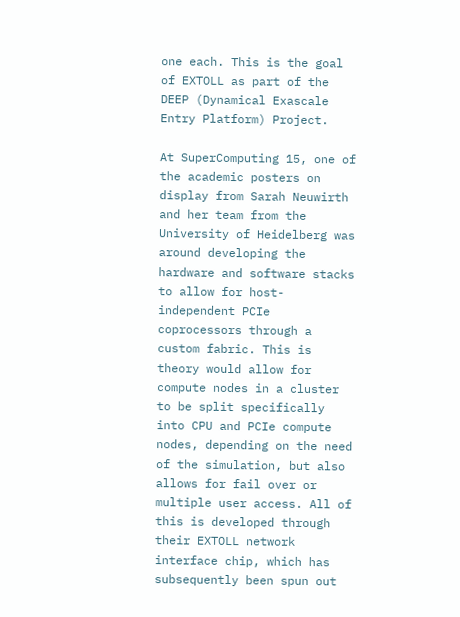one each. This is the goal of EXTOLL as part of the DEEP (Dynamical Exascale Entry Platform) Project.

At SuperComputing 15, one of the academic posters on display from Sarah Neuwirth and her team from the University of Heidelberg was around developing the hardware and software stacks to allow for host-independent PCIe coprocessors through a custom fabric. This is theory would allow for compute nodes in a cluster to be split specifically into CPU and PCIe compute nodes, depending on the need of the simulation, but also allows for fail over or multiple user access. All of this is developed through their EXTOLL network interface chip, which has subsequently been spun out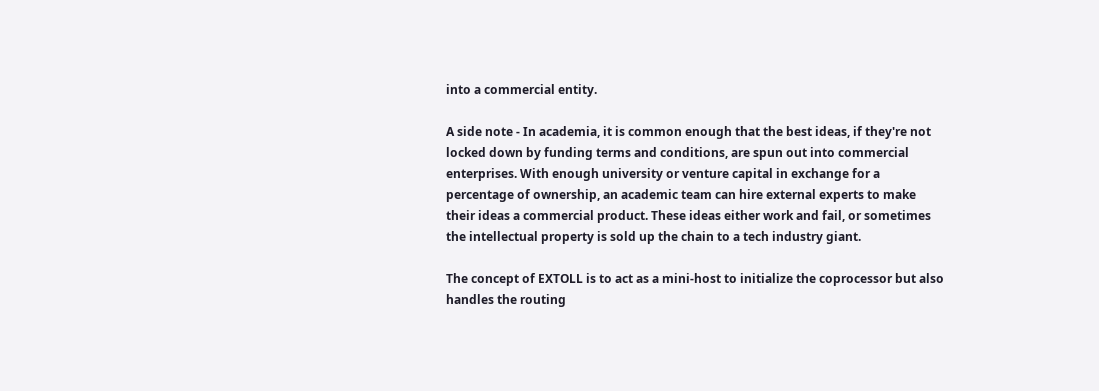into a commercial entity.

A side note - In academia, it is common enough that the best ideas, if they're not locked down by funding terms and conditions, are spun out into commercial enterprises. With enough university or venture capital in exchange for a percentage of ownership, an academic team can hire external experts to make their ideas a commercial product. These ideas either work and fail, or sometimes the intellectual property is sold up the chain to a tech industry giant.

The concept of EXTOLL is to act as a mini-host to initialize the coprocessor but also handles the routing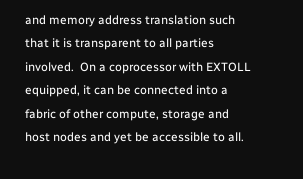and memory address translation such that it is transparent to all parties involved.  On a coprocessor with EXTOLL equipped, it can be connected into a fabric of other compute, storage and host nodes and yet be accessible to all.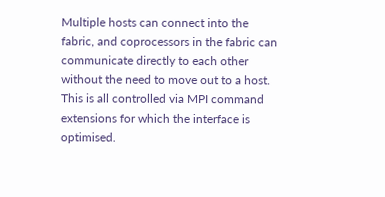Multiple hosts can connect into the fabric, and coprocessors in the fabric can communicate directly to each other without the need to move out to a host. This is all controlled via MPI command extensions for which the interface is optimised.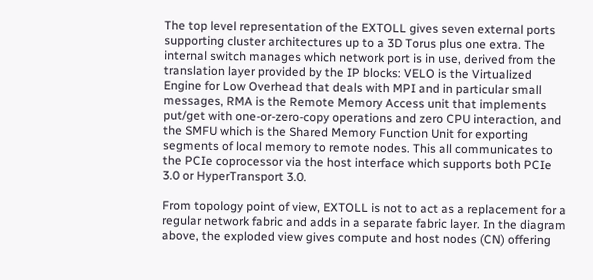The top level representation of the EXTOLL gives seven external ports supporting cluster architectures up to a 3D Torus plus one extra. The internal switch manages which network port is in use, derived from the translation layer provided by the IP blocks: VELO is the Virtualized Engine for Low Overhead that deals with MPI and in particular small messages, RMA is the Remote Memory Access unit that implements put/get with one-or-zero-copy operations and zero CPU interaction, and the SMFU which is the Shared Memory Function Unit for exporting segments of local memory to remote nodes. This all communicates to the PCIe coprocessor via the host interface which supports both PCIe 3.0 or HyperTransport 3.0.

From topology point of view, EXTOLL is not to act as a replacement for a regular network fabric and adds in a separate fabric layer. In the diagram above, the exploded view gives compute and host nodes (CN) offering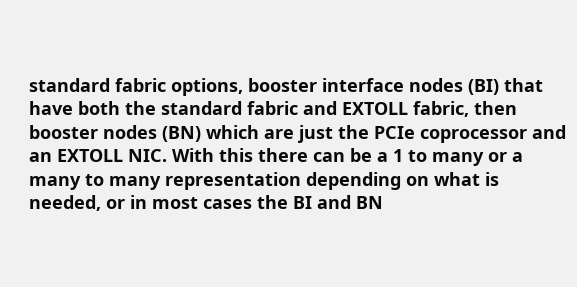standard fabric options, booster interface nodes (BI) that have both the standard fabric and EXTOLL fabric, then booster nodes (BN) which are just the PCIe coprocessor and an EXTOLL NIC. With this there can be a 1 to many or a many to many representation depending on what is needed, or in most cases the BI and BN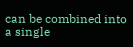can be combined into a single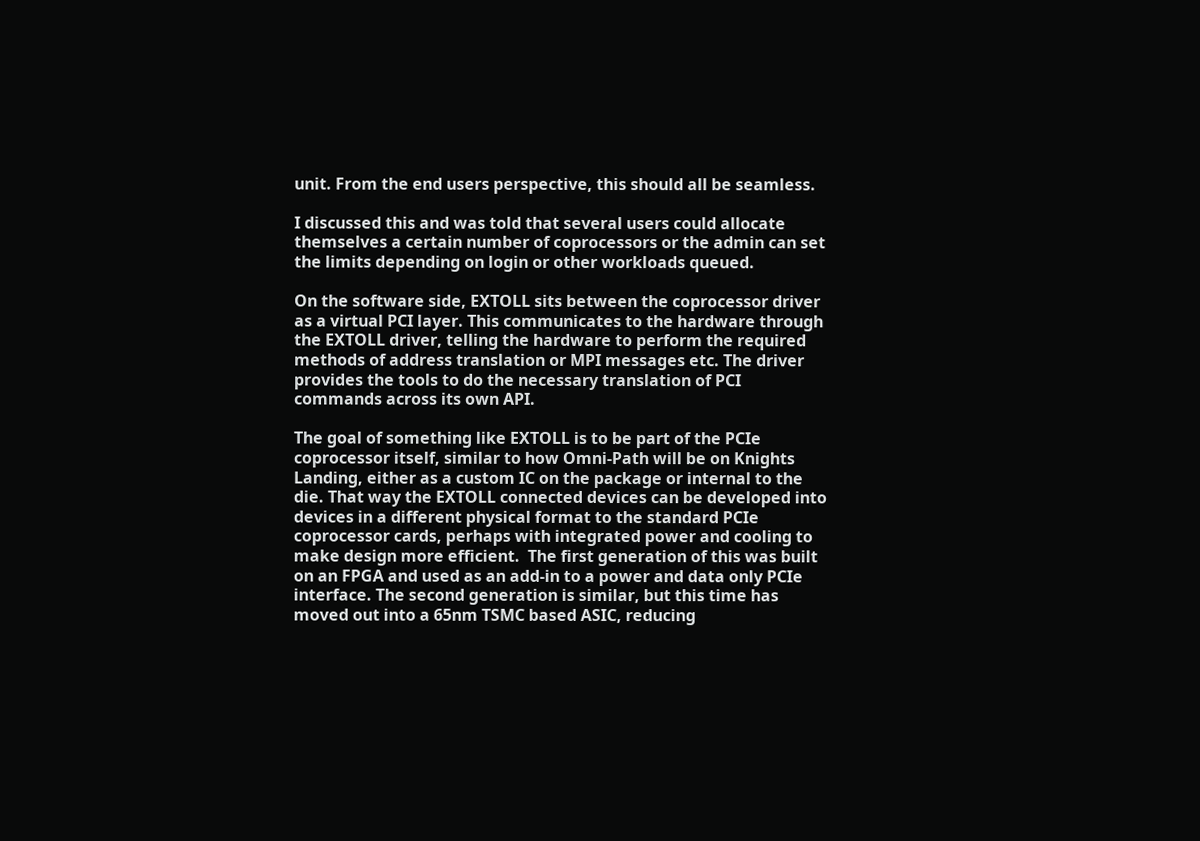unit. From the end users perspective, this should all be seamless.

I discussed this and was told that several users could allocate themselves a certain number of coprocessors or the admin can set the limits depending on login or other workloads queued.

On the software side, EXTOLL sits between the coprocessor driver as a virtual PCI layer. This communicates to the hardware through the EXTOLL driver, telling the hardware to perform the required methods of address translation or MPI messages etc. The driver provides the tools to do the necessary translation of PCI commands across its own API.

The goal of something like EXTOLL is to be part of the PCIe coprocessor itself, similar to how Omni-Path will be on Knights Landing, either as a custom IC on the package or internal to the die. That way the EXTOLL connected devices can be developed into devices in a different physical format to the standard PCIe coprocessor cards, perhaps with integrated power and cooling to make design more efficient.  The first generation of this was built on an FPGA and used as an add-in to a power and data only PCIe interface. The second generation is similar, but this time has moved out into a 65nm TSMC based ASIC, reducing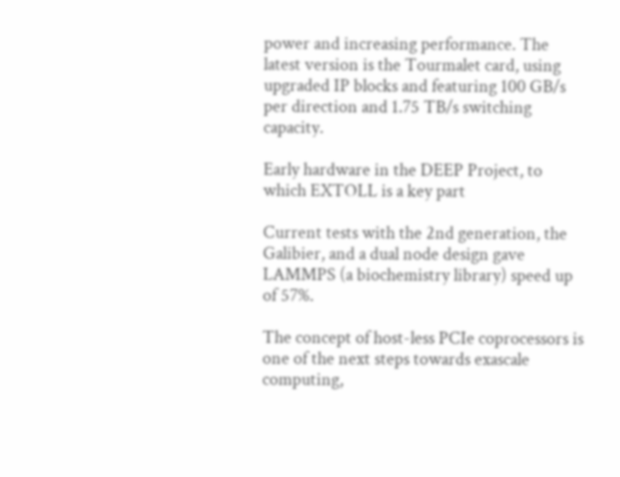power and increasing performance. The latest version is the Tourmalet card, using upgraded IP blocks and featuring 100 GB/s per direction and 1.75 TB/s switching capacity.

Early hardware in the DEEP Project, to which EXTOLL is a key part

Current tests with the 2nd generation, the Galibier, and a dual node design gave LAMMPS (a biochemistry library) speed up of 57%.

The concept of host-less PCIe coprocessors is one of the next steps towards exascale computing,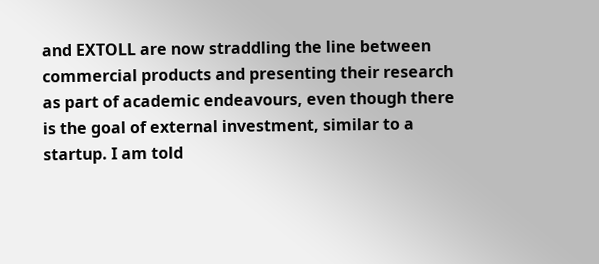and EXTOLL are now straddling the line between commercial products and presenting their research as part of academic endeavours, even though there is the goal of external investment, similar to a startup. I am told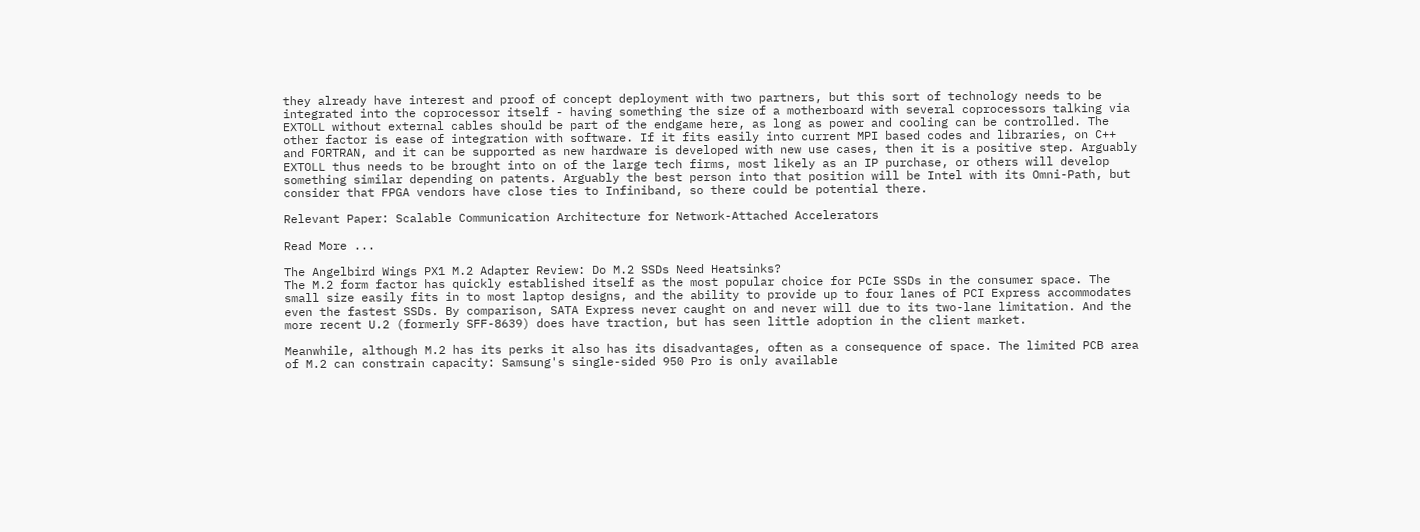they already have interest and proof of concept deployment with two partners, but this sort of technology needs to be integrated into the coprocessor itself - having something the size of a motherboard with several coprocessors talking via EXTOLL without external cables should be part of the endgame here, as long as power and cooling can be controlled. The other factor is ease of integration with software. If it fits easily into current MPI based codes and libraries, on C++ and FORTRAN, and it can be supported as new hardware is developed with new use cases, then it is a positive step. Arguably EXTOLL thus needs to be brought into on of the large tech firms, most likely as an IP purchase, or others will develop something similar depending on patents. Arguably the best person into that position will be Intel with its Omni-Path, but consider that FPGA vendors have close ties to Infiniband, so there could be potential there.

Relevant Paper: Scalable Communication Architecture for Network-Attached Accelerators

Read More ...

The Angelbird Wings PX1 M.2 Adapter Review: Do M.2 SSDs Need Heatsinks?
The M.2 form factor has quickly established itself as the most popular choice for PCIe SSDs in the consumer space. The small size easily fits in to most laptop designs, and the ability to provide up to four lanes of PCI Express accommodates even the fastest SSDs. By comparison, SATA Express never caught on and never will due to its two-lane limitation. And the more recent U.2 (formerly SFF-8639) does have traction, but has seen little adoption in the client market.

Meanwhile, although M.2 has its perks it also has its disadvantages, often as a consequence of space. The limited PCB area of M.2 can constrain capacity: Samsung's single-sided 950 Pro is only available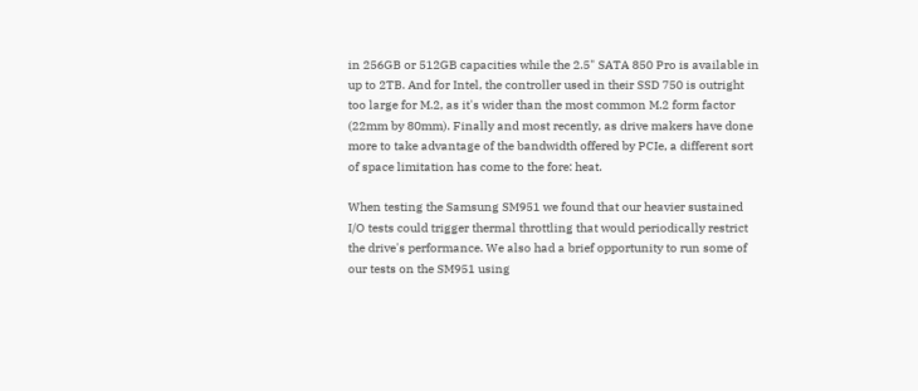in 256GB or 512GB capacities while the 2.5" SATA 850 Pro is available in up to 2TB. And for Intel, the controller used in their SSD 750 is outright too large for M.2, as it's wider than the most common M.2 form factor (22mm by 80mm). Finally and most recently, as drive makers have done more to take advantage of the bandwidth offered by PCIe, a different sort of space limitation has come to the fore: heat.

When testing the Samsung SM951 we found that our heavier sustained I/O tests could trigger thermal throttling that would periodically restrict the drive's performance. We also had a brief opportunity to run some of our tests on the SM951 using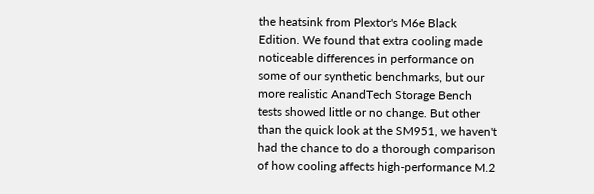the heatsink from Plextor's M6e Black Edition. We found that extra cooling made noticeable differences in performance on some of our synthetic benchmarks, but our more realistic AnandTech Storage Bench tests showed little or no change. But other than the quick look at the SM951, we haven't had the chance to do a thorough comparison of how cooling affects high-performance M.2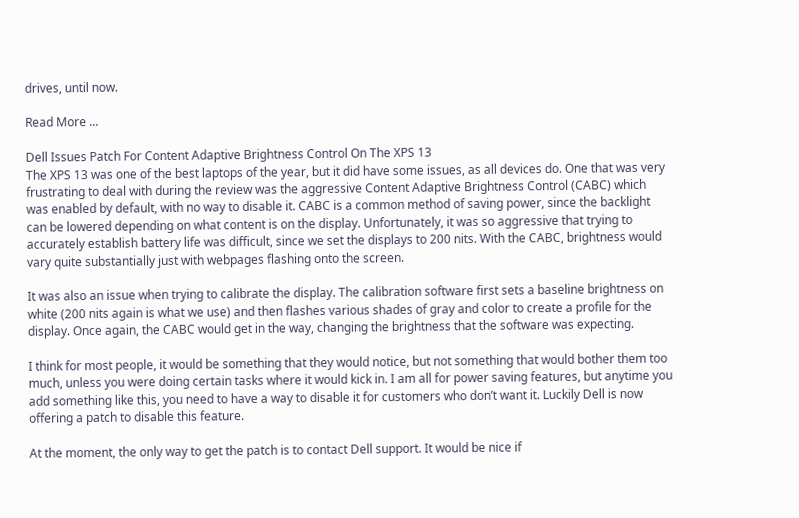drives, until now.

Read More ...

Dell Issues Patch For Content Adaptive Brightness Control On The XPS 13
The XPS 13 was one of the best laptops of the year, but it did have some issues, as all devices do. One that was very frustrating to deal with during the review was the aggressive Content Adaptive Brightness Control (CABC) which was enabled by default, with no way to disable it. CABC is a common method of saving power, since the backlight can be lowered depending on what content is on the display. Unfortunately, it was so aggressive that trying to accurately establish battery life was difficult, since we set the displays to 200 nits. With the CABC, brightness would vary quite substantially just with webpages flashing onto the screen.

It was also an issue when trying to calibrate the display. The calibration software first sets a baseline brightness on white (200 nits again is what we use) and then flashes various shades of gray and color to create a profile for the display. Once again, the CABC would get in the way, changing the brightness that the software was expecting.

I think for most people, it would be something that they would notice, but not something that would bother them too much, unless you were doing certain tasks where it would kick in. I am all for power saving features, but anytime you add something like this, you need to have a way to disable it for customers who don’t want it. Luckily Dell is now offering a patch to disable this feature.

At the moment, the only way to get the patch is to contact Dell support. It would be nice if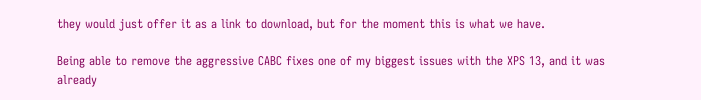they would just offer it as a link to download, but for the moment this is what we have.

Being able to remove the aggressive CABC fixes one of my biggest issues with the XPS 13, and it was already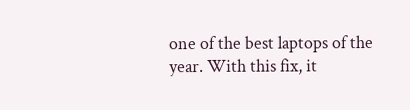one of the best laptops of the year. With this fix, it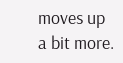moves up a bit more.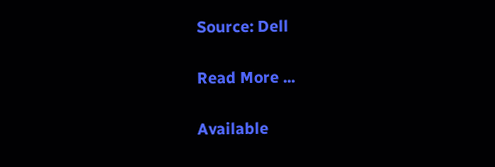Source: Dell

Read More ...

Available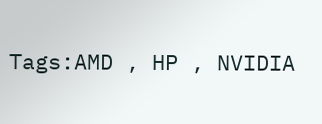Tags:AMD , HP , NVIDIA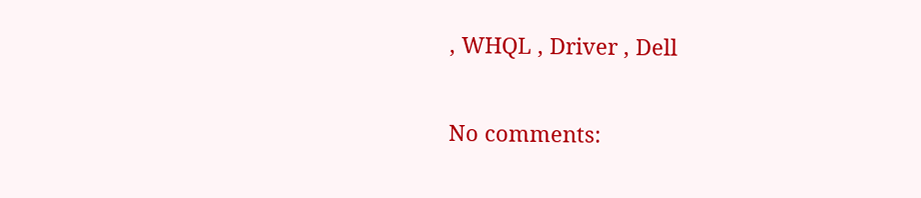, WHQL , Driver , Dell

No comments: